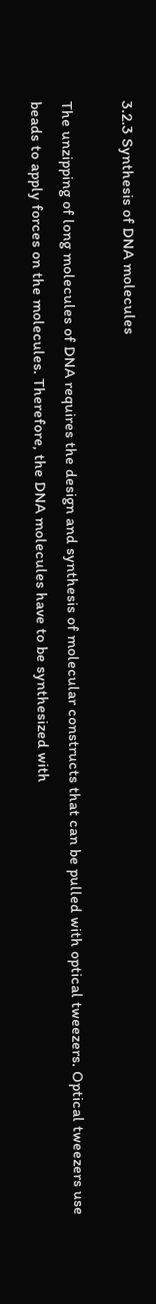3.2.3 Synthesis of DNA molecules

The unzipping of long molecules of DNA requires the design and synthesis of molecular constructs that can be pulled with optical tweezers. Optical tweezers use beads to apply forces on the molecules. Therefore, the DNA molecules have to be synthesized with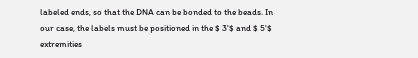labeled ends, so that the DNA can be bonded to the beads. In our case, the labels must be positioned in the $ 3'$ and $ 5'$ extremities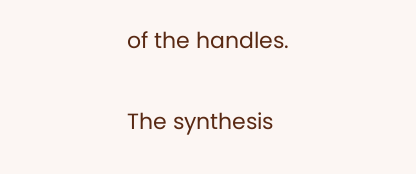of the handles.

The synthesis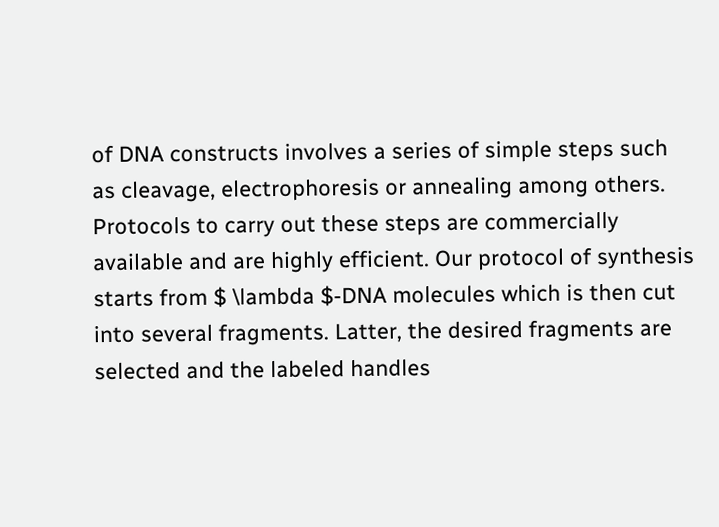of DNA constructs involves a series of simple steps such as cleavage, electrophoresis or annealing among others. Protocols to carry out these steps are commercially available and are highly efficient. Our protocol of synthesis starts from $ \lambda $-DNA molecules which is then cut into several fragments. Latter, the desired fragments are selected and the labeled handles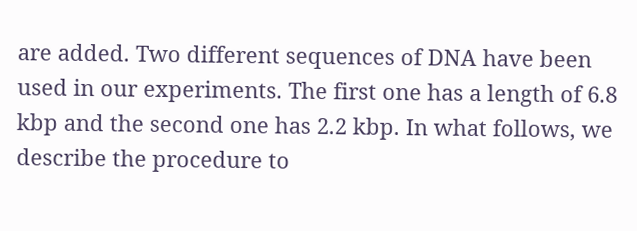are added. Two different sequences of DNA have been used in our experiments. The first one has a length of 6.8 kbp and the second one has 2.2 kbp. In what follows, we describe the procedure to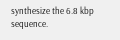synthesize the 6.8 kbp sequence.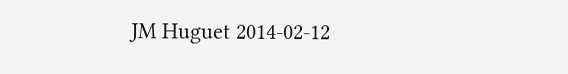JM Huguet 2014-02-12